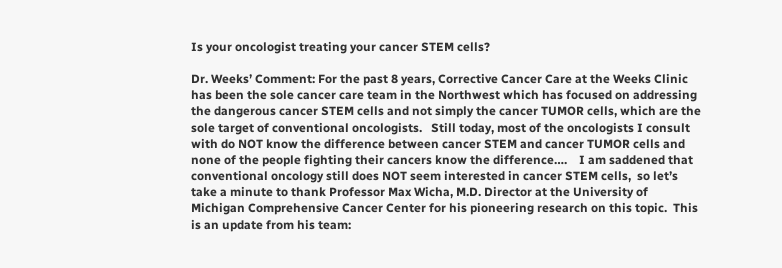Is your oncologist treating your cancer STEM cells?

Dr. Weeks’ Comment: For the past 8 years, Corrective Cancer Care at the Weeks Clinic has been the sole cancer care team in the Northwest which has focused on addressing the dangerous cancer STEM cells and not simply the cancer TUMOR cells, which are the sole target of conventional oncologists.   Still today, most of the oncologists I consult with do NOT know the difference between cancer STEM and cancer TUMOR cells and none of the people fighting their cancers know the difference….    I am saddened that conventional oncology still does NOT seem interested in cancer STEM cells,  so let’s take a minute to thank Professor Max Wicha, M.D. Director at the University of  Michigan Comprehensive Cancer Center for his pioneering research on this topic.  This is an update from his team: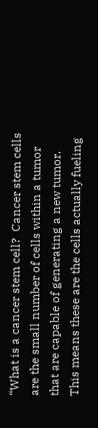“What is a cancer stem cell?  Cancer stem cells are the small number of cells within a tumor that are capable of generating a new tumor. This means these are the cells actually fueling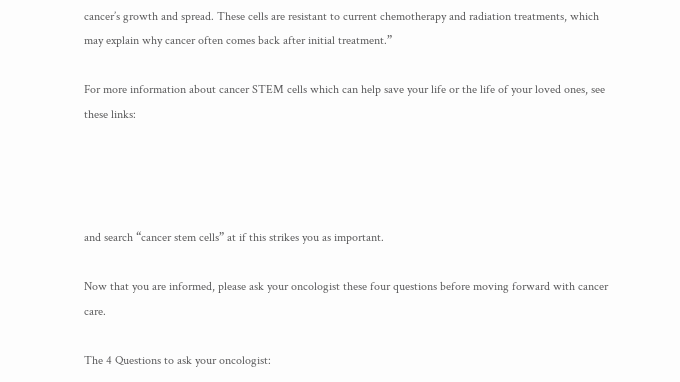cancer’s growth and spread. These cells are resistant to current chemotherapy and radiation treatments, which may explain why cancer often comes back after initial treatment.”

For more information about cancer STEM cells which can help save your life or the life of your loved ones, see these links:




and search “cancer stem cells” at if this strikes you as important.

Now that you are informed, please ask your oncologist these four questions before moving forward with cancer care.

The 4 Questions to ask your oncologist: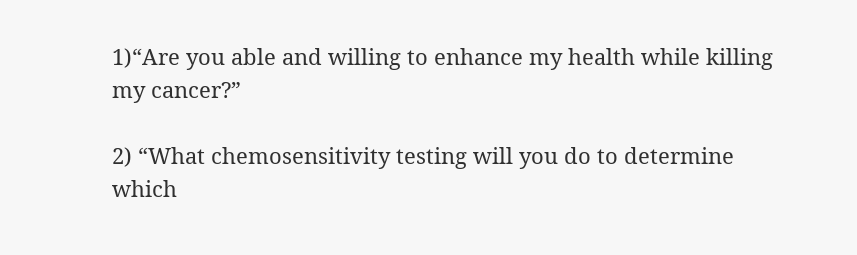1)“Are you able and willing to enhance my health while killing my cancer?”

2) “What chemosensitivity testing will you do to determine which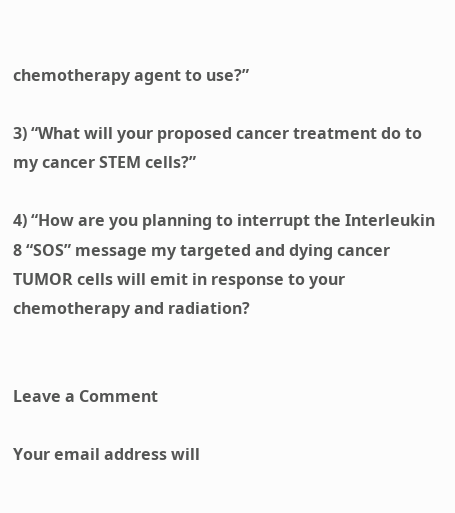chemotherapy agent to use?”

3) “What will your proposed cancer treatment do to my cancer STEM cells?”

4) “How are you planning to interrupt the Interleukin 8 “SOS” message my targeted and dying cancer TUMOR cells will emit in response to your chemotherapy and radiation?


Leave a Comment

Your email address will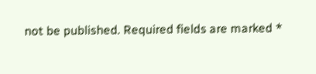not be published. Required fields are marked *